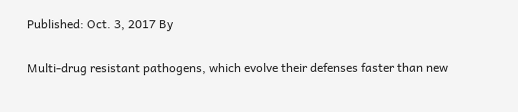Published: Oct. 3, 2017 By

Multi-drug resistant pathogens, which evolve their defenses faster than new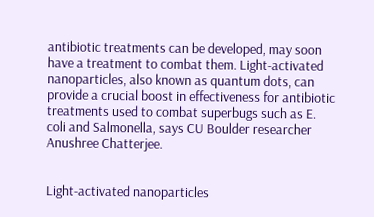antibiotic treatments can be developed, may soon have a treatment to combat them. Light-activated nanoparticles, also known as quantum dots, can provide a crucial boost in effectiveness for antibiotic treatments used to combat superbugs such as E. coli and Salmonella, says CU Boulder researcher Anushree Chatterjee.


Light-activated nanoparticles